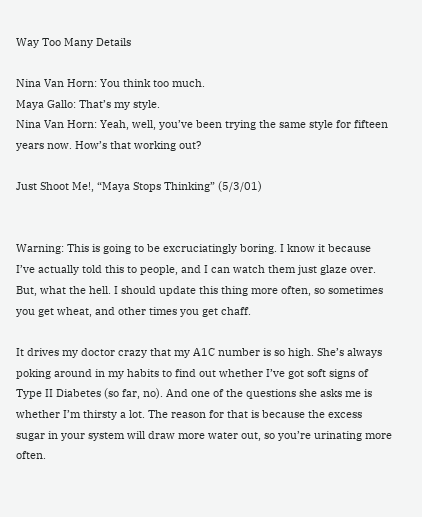Way Too Many Details

Nina Van Horn: You think too much.
Maya Gallo: That’s my style.
Nina Van Horn: Yeah, well, you’ve been trying the same style for fifteen years now. How’s that working out?

Just Shoot Me!, “Maya Stops Thinking” (5/3/01)


Warning: This is going to be excruciatingly boring. I know it because I’ve actually told this to people, and I can watch them just glaze over. But, what the hell. I should update this thing more often, so sometimes you get wheat, and other times you get chaff.

It drives my doctor crazy that my A1C number is so high. She’s always poking around in my habits to find out whether I’ve got soft signs of Type II Diabetes (so far, no). And one of the questions she asks me is whether I’m thirsty a lot. The reason for that is because the excess sugar in your system will draw more water out, so you’re urinating more often.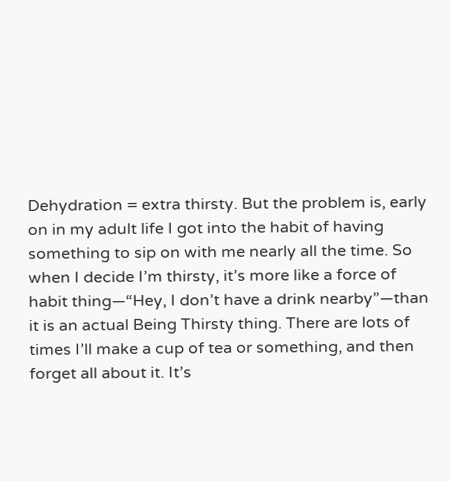Dehydration = extra thirsty. But the problem is, early on in my adult life I got into the habit of having something to sip on with me nearly all the time. So when I decide I’m thirsty, it’s more like a force of habit thing—“Hey, I don’t have a drink nearby”—than it is an actual Being Thirsty thing. There are lots of times I’ll make a cup of tea or something, and then forget all about it. It’s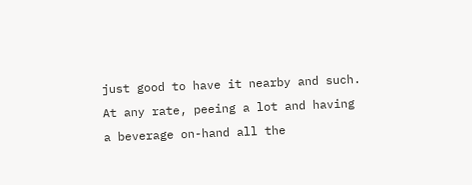just good to have it nearby and such. At any rate, peeing a lot and having a beverage on-hand all the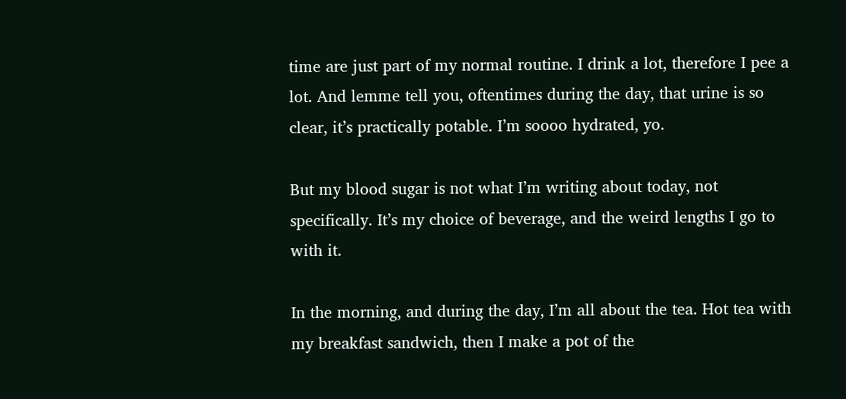time are just part of my normal routine. I drink a lot, therefore I pee a lot. And lemme tell you, oftentimes during the day, that urine is so clear, it’s practically potable. I’m soooo hydrated, yo.

But my blood sugar is not what I’m writing about today, not specifically. It’s my choice of beverage, and the weird lengths I go to with it.

In the morning, and during the day, I’m all about the tea. Hot tea with my breakfast sandwich, then I make a pot of the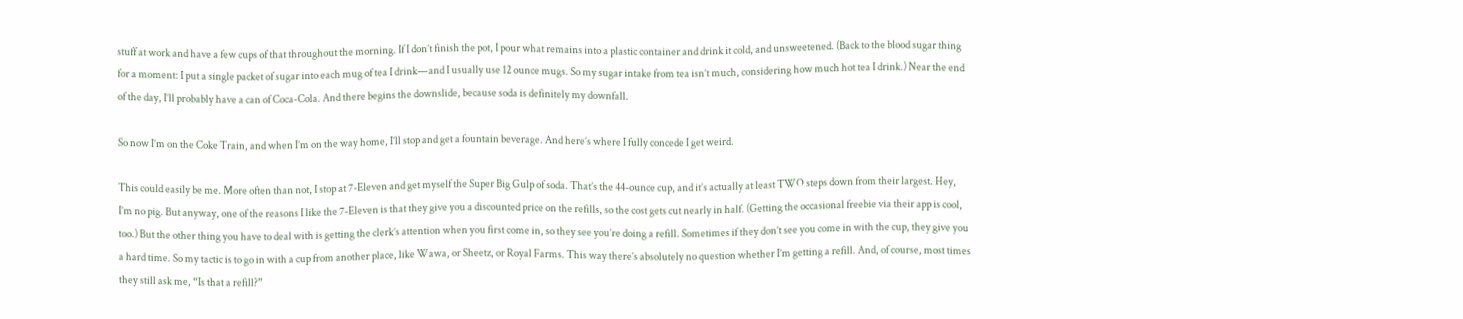stuff at work and have a few cups of that throughout the morning. If I don’t finish the pot, I pour what remains into a plastic container and drink it cold, and unsweetened. (Back to the blood sugar thing for a moment: I put a single packet of sugar into each mug of tea I drink—and I usually use 12 ounce mugs. So my sugar intake from tea isn’t much, considering how much hot tea I drink.) Near the end of the day, I’ll probably have a can of Coca-Cola. And there begins the downslide, because soda is definitely my downfall.

So now I’m on the Coke Train, and when I’m on the way home, I’ll stop and get a fountain beverage. And here’s where I fully concede I get weird.

This could easily be me. More often than not, I stop at 7-Eleven and get myself the Super Big Gulp of soda. That’s the 44-ounce cup, and it’s actually at least TWO steps down from their largest. Hey, I’m no pig. But anyway, one of the reasons I like the 7-Eleven is that they give you a discounted price on the refills, so the cost gets cut nearly in half. (Getting the occasional freebie via their app is cool, too.) But the other thing you have to deal with is getting the clerk’s attention when you first come in, so they see you’re doing a refill. Sometimes if they don’t see you come in with the cup, they give you a hard time. So my tactic is to go in with a cup from another place, like Wawa, or Sheetz, or Royal Farms. This way there’s absolutely no question whether I’m getting a refill. And, of course, most times they still ask me, “Is that a refill?”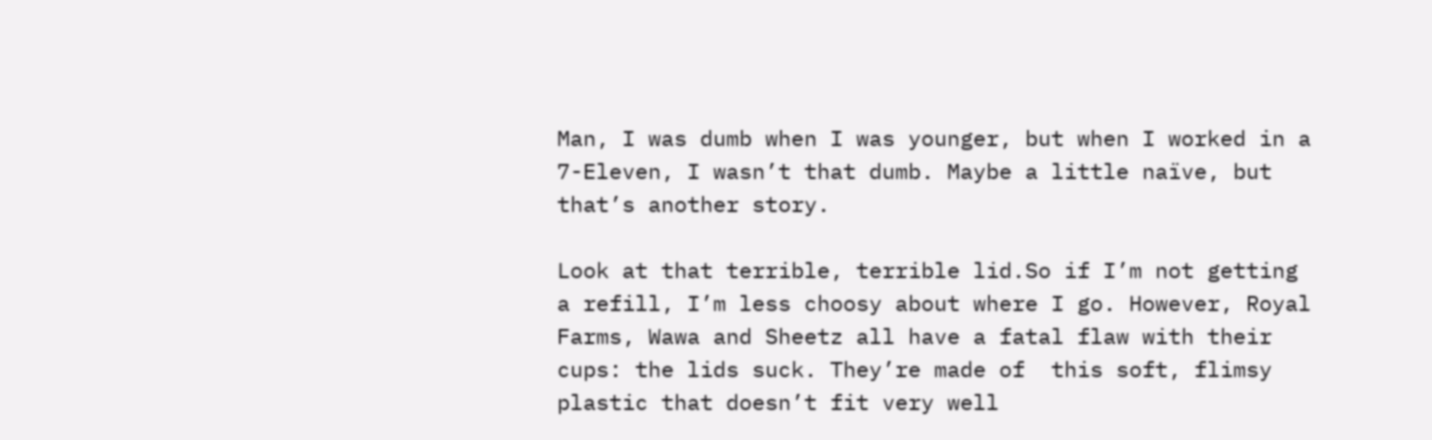Man, I was dumb when I was younger, but when I worked in a 7-Eleven, I wasn’t that dumb. Maybe a little naïve, but that’s another story.

Look at that terrible, terrible lid.So if I’m not getting a refill, I’m less choosy about where I go. However, Royal Farms, Wawa and Sheetz all have a fatal flaw with their cups: the lids suck. They’re made of  this soft, flimsy plastic that doesn’t fit very well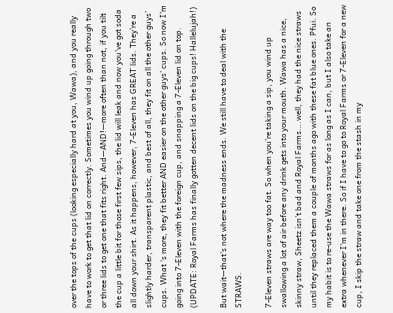over the tops of the cups (looking especially hard at you, Wawa), and you really have to work to get that lid on correctly. Sometimes you wind up going through two or three lids to get one that fits right. And—AND!—more often than not, if you tilt the cup a little bit for those first few sips, the lid will leak and now you’ve got soda all down your shirt. As it happens, however, 7-Eleven has GREAT lids. They’re a slightly harder, transparent plastic, and best of all, they fit on all the other guys’ cups. What ‘s more, they fit better AND easier on the other guys’ cups. So now I’m going into 7-Eleven with the foreign cup, and snapping a 7-Eleven lid on top. (UPDATE: Royal Farms has finally gotten decent lids on the big cups! Hallelujah!)

But wait—that’s not where the madness ends. We still have to deal with the STRAWS.

7-Eleven straws are way too fat. So when you’re taking a sip, you wind up swallowing a lot of air before any drink gets into your mouth. Wawa has a nice, skinny straw, Sheetz isn’t bad and Royal Farms….well, they had the nice straws until they replaced them a couple of months ago with these fat blue ones. Pfui. So my habit is to re-use the Wawa straws for as long as I can, but I also take an extra whenever I’m in there. So if I have to go to Royal Farms or 7-Eleven for a new cup, I skip the straw and take one from the stash in my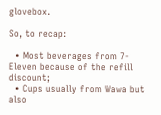glovebox.

So, to recap:

  • Most beverages from 7-Eleven because of the refill discount;
  • Cups usually from Wawa but also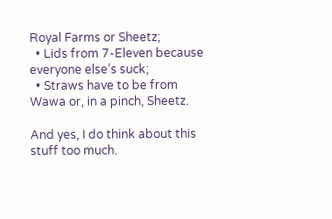Royal Farms or Sheetz;
  • Lids from 7-Eleven because everyone else’s suck;
  • Straws have to be from Wawa or, in a pinch, Sheetz.

And yes, I do think about this stuff too much.